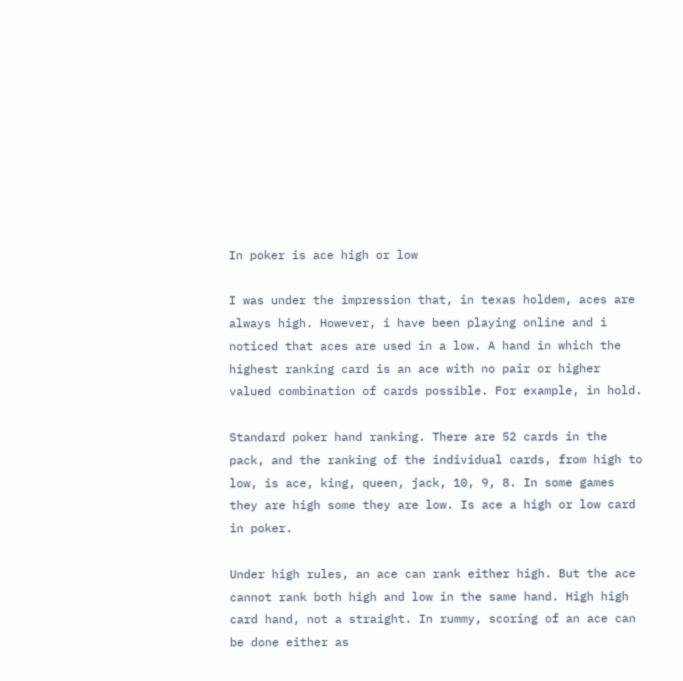In poker is ace high or low

I was under the impression that, in texas holdem, aces are always high. However, i have been playing online and i noticed that aces are used in a low. A hand in which the highest ranking card is an ace with no pair or higher valued combination of cards possible. For example, in hold.

Standard poker hand ranking. There are 52 cards in the pack, and the ranking of the individual cards, from high to low, is ace, king, queen, jack, 10, 9, 8. In some games they are high some they are low. Is ace a high or low card in poker.

Under high rules, an ace can rank either high. But the ace cannot rank both high and low in the same hand. High high card hand, not a straight. In rummy, scoring of an ace can be done either as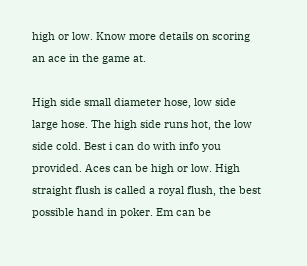high or low. Know more details on scoring an ace in the game at.

High side small diameter hose, low side large hose. The high side runs hot, the low side cold. Best i can do with info you provided. Aces can be high or low. High straight flush is called a royal flush, the best possible hand in poker. Em can be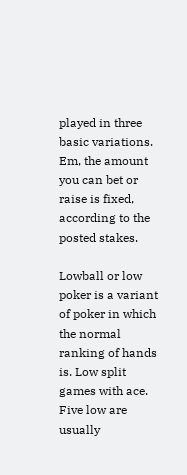played in three basic variations. Em, the amount you can bet or raise is fixed, according to the posted stakes.

Lowball or low poker is a variant of poker in which the normal ranking of hands is. Low split games with ace. Five low are usually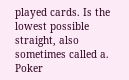played cards. Is the lowest possible straight, also sometimes called a. Poker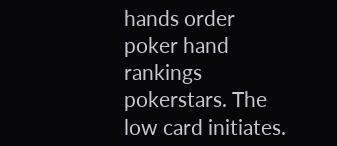hands order poker hand rankings pokerstars. The low card initiates.